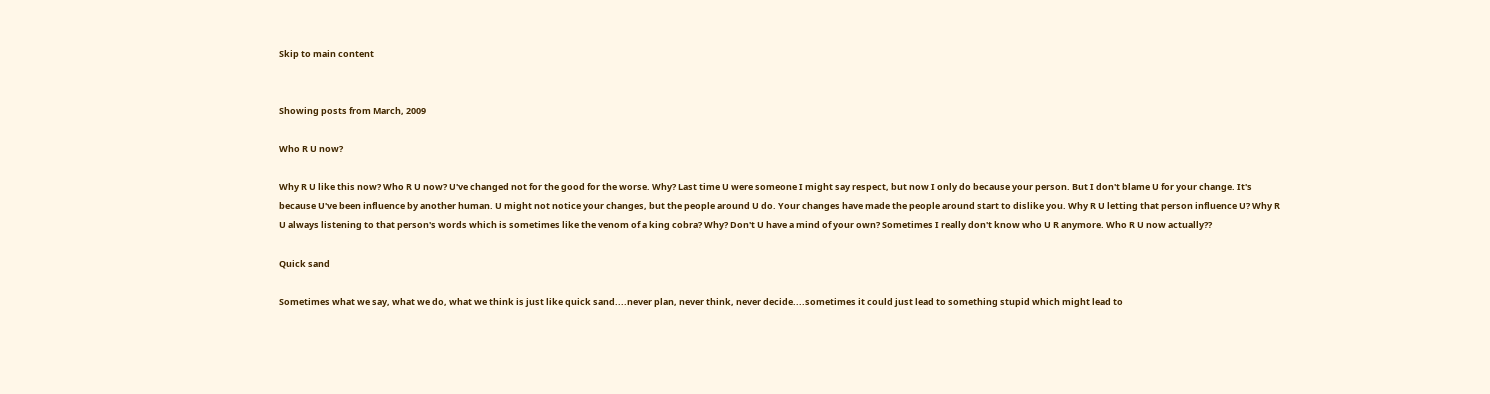Skip to main content


Showing posts from March, 2009

Who R U now?

Why R U like this now? Who R U now? U've changed not for the good for the worse. Why? Last time U were someone I might say respect, but now I only do because your person. But I don't blame U for your change. It's because U've been influence by another human. U might not notice your changes, but the people around U do. Your changes have made the people around start to dislike you. Why R U letting that person influence U? Why R U always listening to that person's words which is sometimes like the venom of a king cobra? Why? Don't U have a mind of your own? Sometimes I really don't know who U R anymore. Who R U now actually??

Quick sand

Sometimes what we say, what we do, what we think is just like quick sand....never plan, never think, never decide....sometimes it could just lead to something stupid which might lead to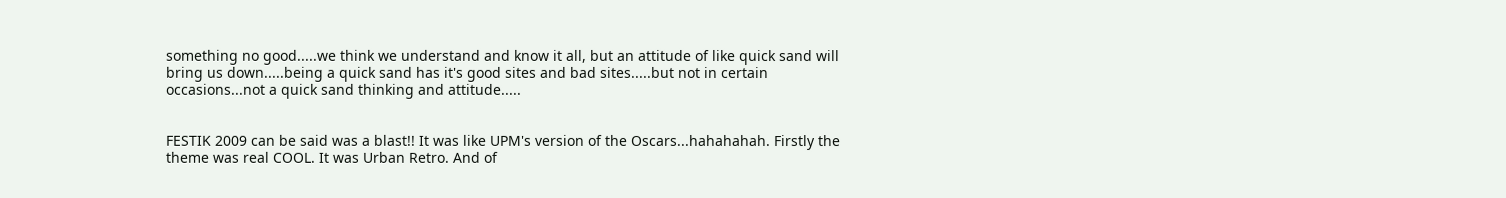something no good.....we think we understand and know it all, but an attitude of like quick sand will bring us down.....being a quick sand has it's good sites and bad sites.....but not in certain occasions...not a quick sand thinking and attitude.....


FESTIK 2009 can be said was a blast!! It was like UPM's version of the Oscars...hahahahah. Firstly the theme was real COOL. It was Urban Retro. And of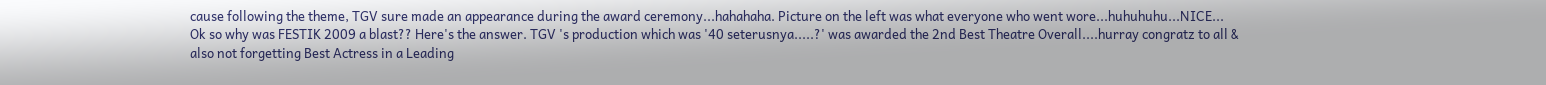cause following the theme, TGV sure made an appearance during the award ceremony...hahahaha. Picture on the left was what everyone who went wore...huhuhuhu...NICE...
Ok so why was FESTIK 2009 a blast?? Here's the answer. TGV 's production which was '40 seterusnya.....?' was awarded the 2nd Best Theatre Overall....hurray congratz to all & also not forgetting Best Actress in a Leading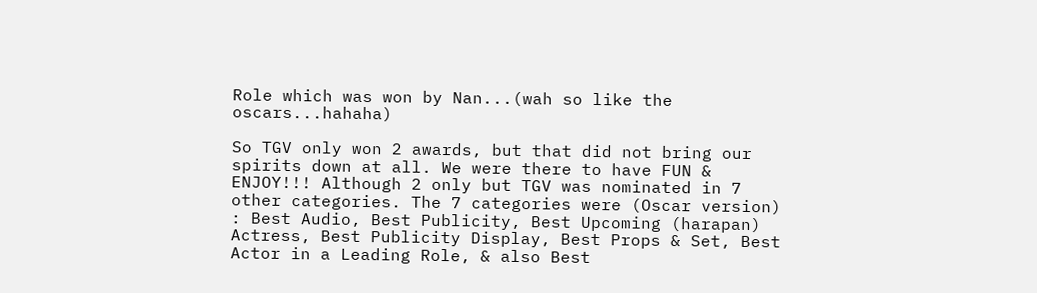Role which was won by Nan...(wah so like the oscars...hahaha)

So TGV only won 2 awards, but that did not bring our spirits down at all. We were there to have FUN & ENJOY!!! Although 2 only but TGV was nominated in 7 other categories. The 7 categories were (Oscar version) : Best Audio, Best Publicity, Best Upcoming (harapan) Actress, Best Publicity Display, Best Props & Set, Best Actor in a Leading Role, & also Best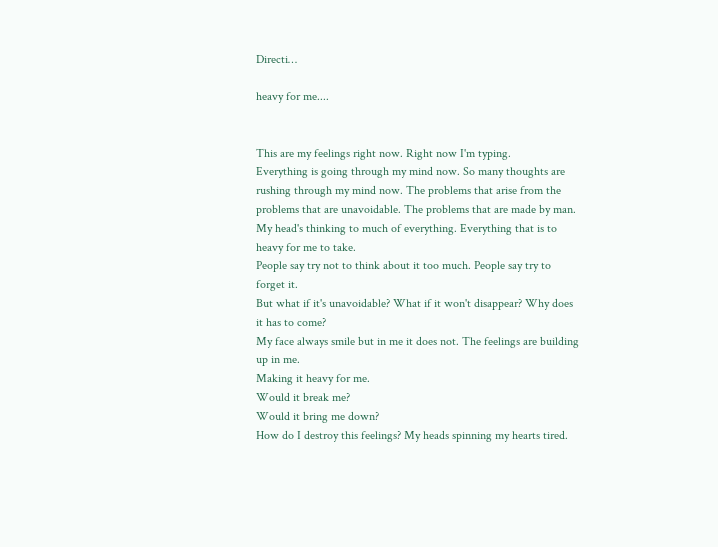Directi…

heavy for me....


This are my feelings right now. Right now I'm typing.
Everything is going through my mind now. So many thoughts are rushing through my mind now. The problems that arise from the problems that are unavoidable. The problems that are made by man.
My head's thinking to much of everything. Everything that is to heavy for me to take.
People say try not to think about it too much. People say try to forget it.
But what if it's unavoidable? What if it won't disappear? Why does it has to come?
My face always smile but in me it does not. The feelings are building up in me.
Making it heavy for me.
Would it break me?
Would it bring me down?
How do I destroy this feelings? My heads spinning my hearts tired.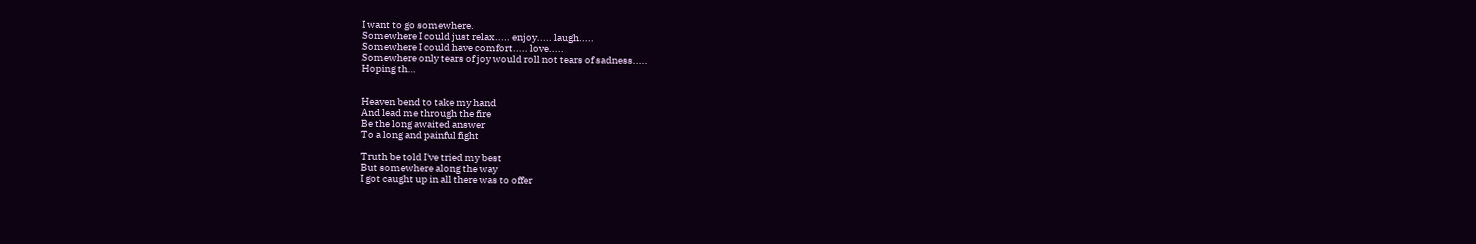I want to go somewhere.
Somewhere I could just relax..... enjoy..... laugh.....
Somewhere I could have comfort..... love.....
Somewhere only tears of joy would roll not tears of sadness.....
Hoping th…


Heaven bend to take my hand
And lead me through the fire
Be the long awaited answer
To a long and painful fight

Truth be told I've tried my best
But somewhere along the way
I got caught up in all there was to offer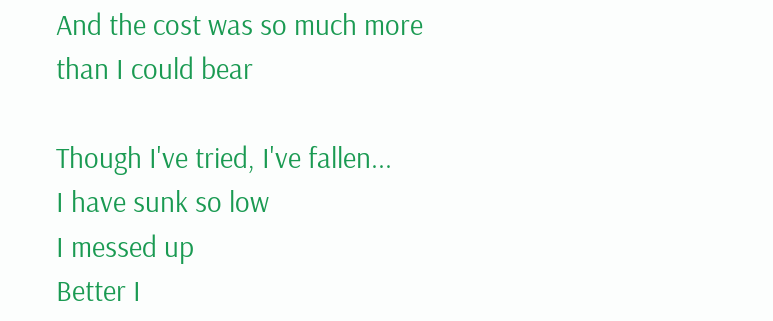And the cost was so much more than I could bear

Though I've tried, I've fallen...
I have sunk so low
I messed up
Better I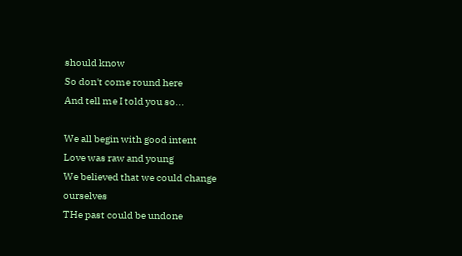should know
So don't come round here
And tell me I told you so...

We all begin with good intent
Love was raw and young
We believed that we could change ourselves
THe past could be undone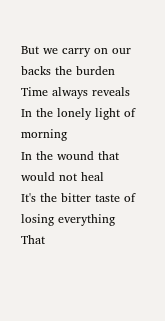But we carry on our backs the burden
Time always reveals
In the lonely light of morning
In the wound that would not heal
It's the bitter taste of losing everything
That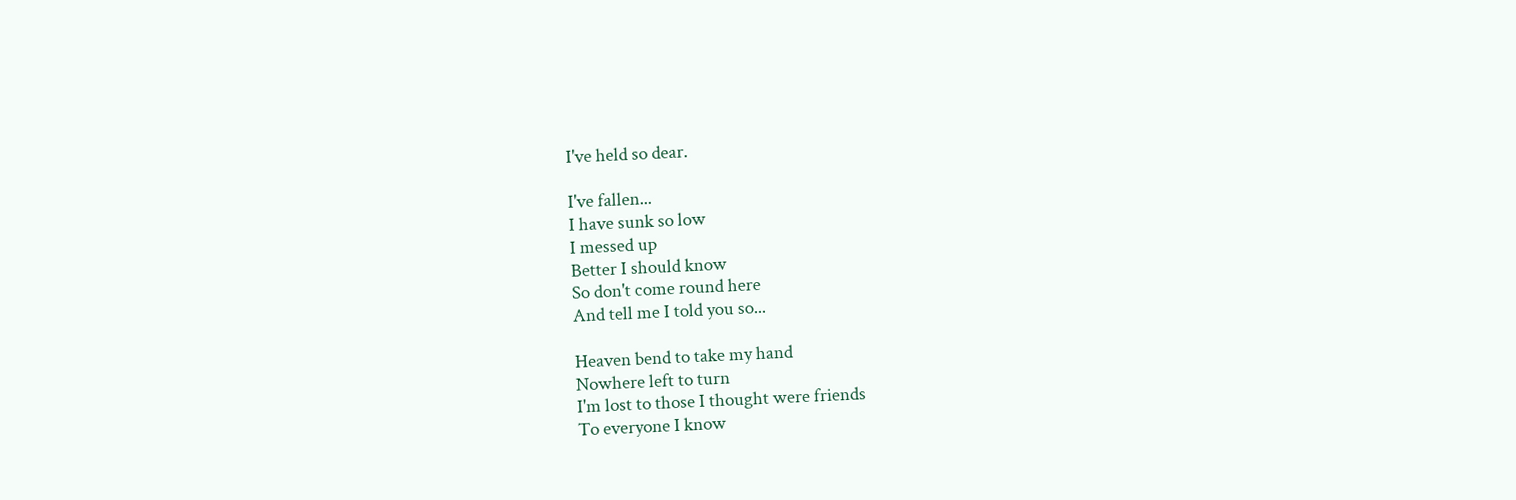I've held so dear.

I've fallen...
I have sunk so low
I messed up
Better I should know
So don't come round here
And tell me I told you so...

Heaven bend to take my hand
Nowhere left to turn
I'm lost to those I thought were friends
To everyone I know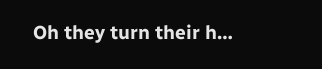Oh they turn their h…